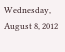Wednesday, August 8, 2012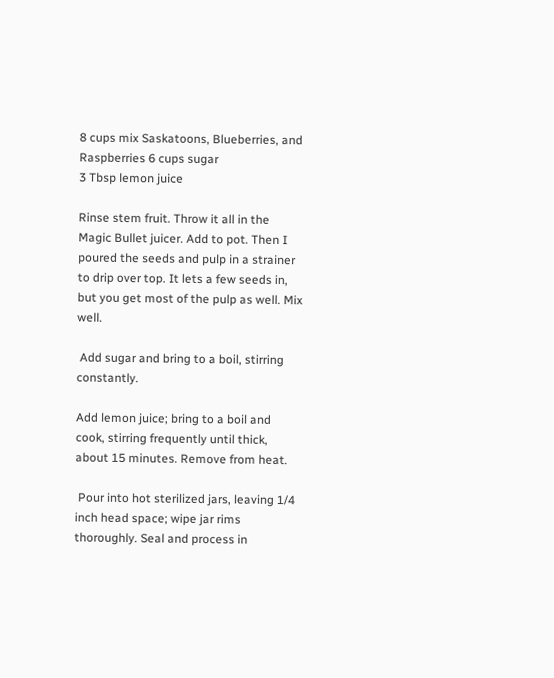8 cups mix Saskatoons, Blueberries, and Raspberries 6 cups sugar
3 Tbsp lemon juice

Rinse stem fruit. Throw it all in the Magic Bullet juicer. Add to pot. Then I poured the seeds and pulp in a strainer to drip over top. It lets a few seeds in, but you get most of the pulp as well. Mix well.

 Add sugar and bring to a boil, stirring constantly.

Add lemon juice; bring to a boil and cook, stirring frequently until thick, about 15 minutes. Remove from heat.

 Pour into hot sterilized jars, leaving 1/4 inch head space; wipe jar rims thoroughly. Seal and process in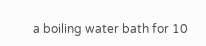a boiling water bath for 10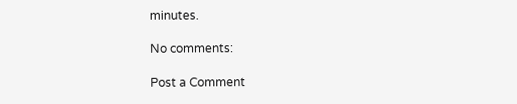minutes.

No comments:

Post a Comment